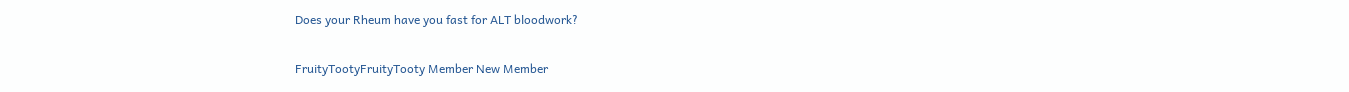Does your Rheum have you fast for ALT bloodwork?

FruityTootyFruityTooty Member New Member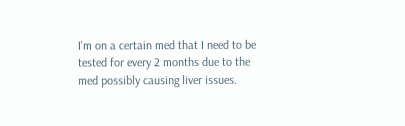I'm on a certain med that I need to be tested for every 2 months due to the med possibly causing liver issues.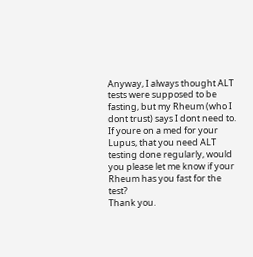Anyway, I always thought ALT tests were supposed to be fasting, but my Rheum (who I dont trust) says I dont need to. If youre on a med for your Lupus, that you need ALT testing done regularly, would you please let me know if your Rheum has you fast for the test?
Thank you.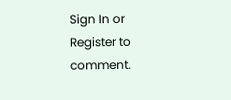Sign In or Register to comment.